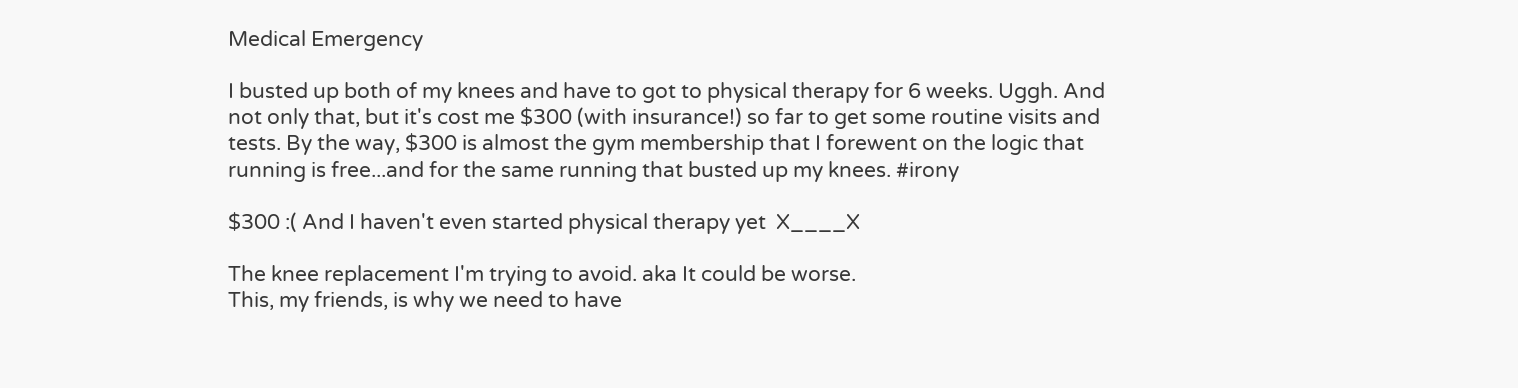Medical Emergency

I busted up both of my knees and have to got to physical therapy for 6 weeks. Uggh. And not only that, but it's cost me $300 (with insurance!) so far to get some routine visits and tests. By the way, $300 is almost the gym membership that I forewent on the logic that running is free...and for the same running that busted up my knees. #irony

$300 :( And I haven't even started physical therapy yet  X____X

The knee replacement I'm trying to avoid. aka It could be worse.
This, my friends, is why we need to have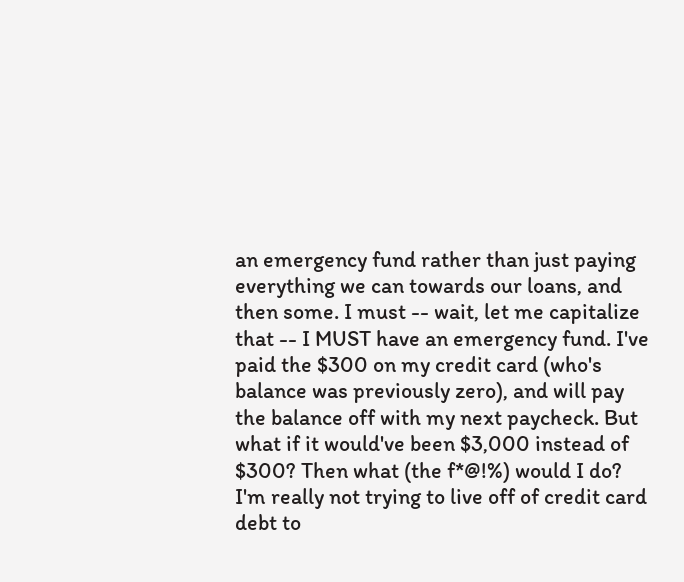an emergency fund rather than just paying everything we can towards our loans, and then some. I must -- wait, let me capitalize that -- I MUST have an emergency fund. I've paid the $300 on my credit card (who's balance was previously zero), and will pay the balance off with my next paycheck. But what if it would've been $3,000 instead of $300? Then what (the f*@!%) would I do? I'm really not trying to live off of credit card debt to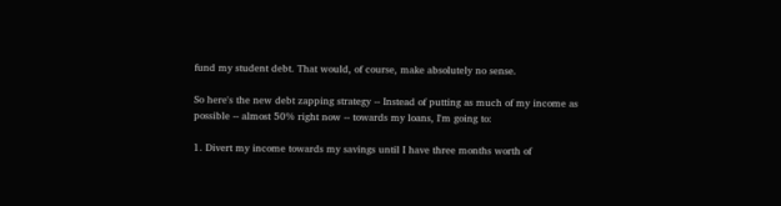fund my student debt. That would, of course, make absolutely no sense.

So here's the new debt zapping strategy -- Instead of putting as much of my income as possible -- almost 50% right now -- towards my loans, I'm going to:

1. Divert my income towards my savings until I have three months worth of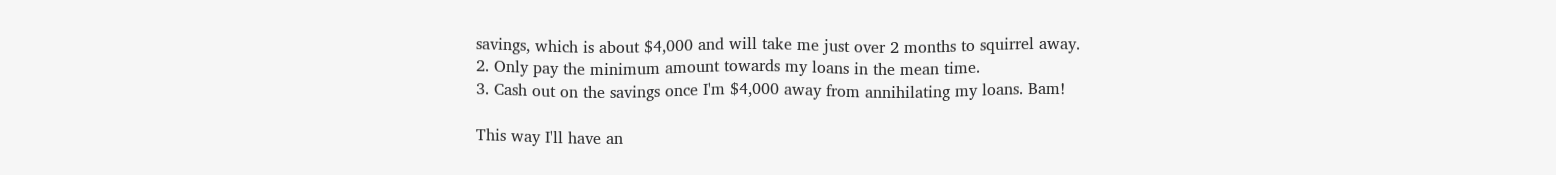savings, which is about $4,000 and will take me just over 2 months to squirrel away.
2. Only pay the minimum amount towards my loans in the mean time.
3. Cash out on the savings once I'm $4,000 away from annihilating my loans. Bam!

This way I'll have an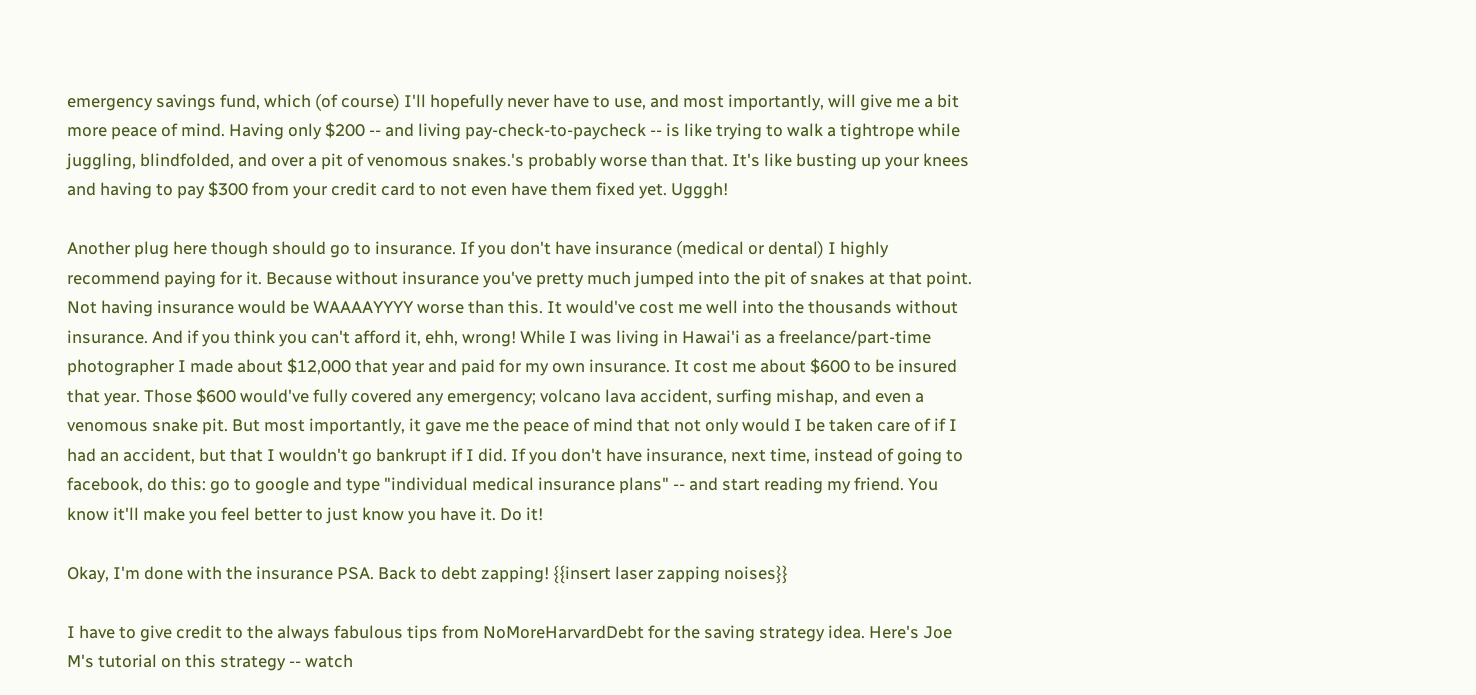emergency savings fund, which (of course) I'll hopefully never have to use, and most importantly, will give me a bit more peace of mind. Having only $200 -- and living pay-check-to-paycheck -- is like trying to walk a tightrope while juggling, blindfolded, and over a pit of venomous snakes.'s probably worse than that. It's like busting up your knees and having to pay $300 from your credit card to not even have them fixed yet. Ugggh!

Another plug here though should go to insurance. If you don't have insurance (medical or dental) I highly recommend paying for it. Because without insurance you've pretty much jumped into the pit of snakes at that point. Not having insurance would be WAAAAYYYY worse than this. It would've cost me well into the thousands without insurance. And if you think you can't afford it, ehh, wrong! While I was living in Hawai'i as a freelance/part-time photographer I made about $12,000 that year and paid for my own insurance. It cost me about $600 to be insured that year. Those $600 would've fully covered any emergency; volcano lava accident, surfing mishap, and even a venomous snake pit. But most importantly, it gave me the peace of mind that not only would I be taken care of if I had an accident, but that I wouldn't go bankrupt if I did. If you don't have insurance, next time, instead of going to facebook, do this: go to google and type "individual medical insurance plans" -- and start reading my friend. You know it'll make you feel better to just know you have it. Do it!

Okay, I'm done with the insurance PSA. Back to debt zapping! {{insert laser zapping noises}}

I have to give credit to the always fabulous tips from NoMoreHarvardDebt for the saving strategy idea. Here's Joe M's tutorial on this strategy -- watch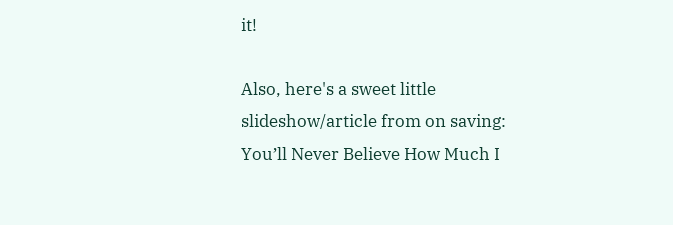it!

Also, here's a sweet little slideshow/article from on saving:
You’ll Never Believe How Much I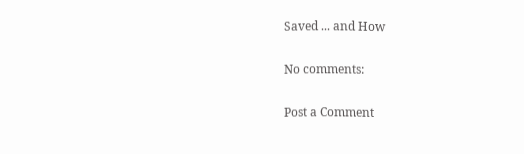Saved ... and How

No comments:

Post a Comment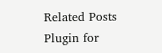Related Posts Plugin for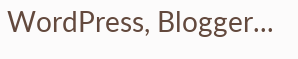WordPress, Blogger...